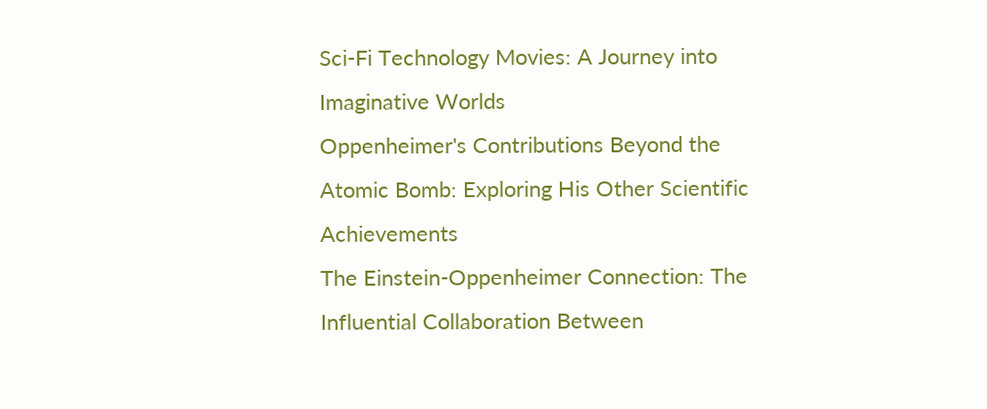Sci-Fi Technology Movies: A Journey into Imaginative Worlds
Oppenheimer's Contributions Beyond the Atomic Bomb: Exploring His Other Scientific Achievements
The Einstein-Oppenheimer Connection: The Influential Collaboration Between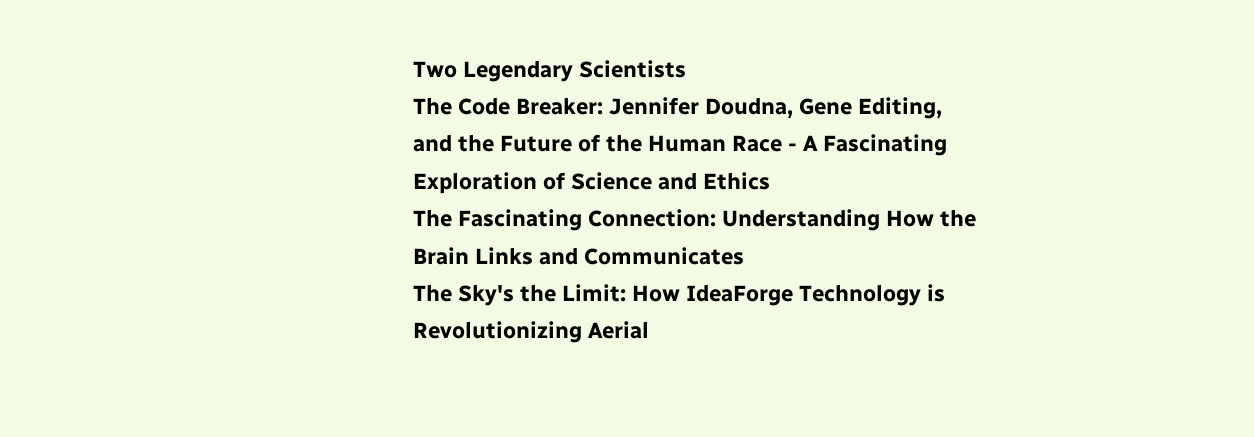Two Legendary Scientists
The Code Breaker: Jennifer Doudna, Gene Editing, and the Future of the Human Race - A Fascinating Exploration of Science and Ethics
The Fascinating Connection: Understanding How the Brain Links and Communicates
The Sky's the Limit: How IdeaForge Technology is Revolutionizing Aerial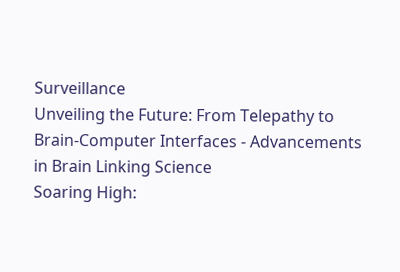Surveillance
Unveiling the Future: From Telepathy to Brain-Computer Interfaces - Advancements in Brain Linking Science
Soaring High: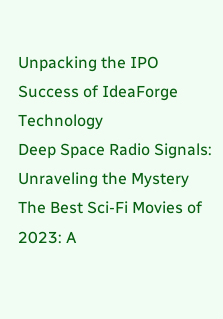Unpacking the IPO Success of IdeaForge Technology
Deep Space Radio Signals: Unraveling the Mystery
The Best Sci-Fi Movies of 2023: A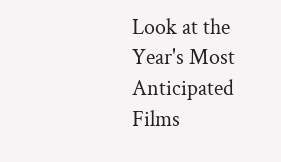Look at the Year's Most Anticipated Films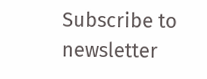Subscribe to newsletter